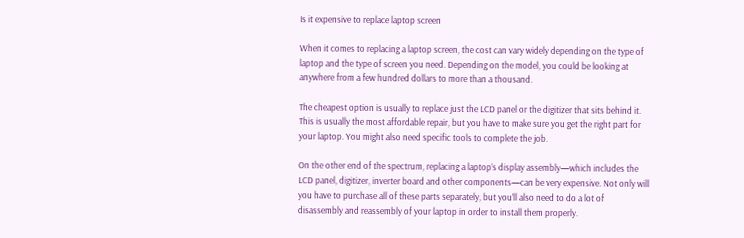Is it expensive to replace laptop screen

When it comes to replacing a laptop screen, the cost can vary widely depending on the type of laptop and the type of screen you need. Depending on the model, you could be looking at anywhere from a few hundred dollars to more than a thousand.

The cheapest option is usually to replace just the LCD panel or the digitizer that sits behind it. This is usually the most affordable repair, but you have to make sure you get the right part for your laptop. You might also need specific tools to complete the job.

On the other end of the spectrum, replacing a laptop’s display assembly—which includes the LCD panel, digitizer, inverter board and other components—can be very expensive. Not only will you have to purchase all of these parts separately, but you’ll also need to do a lot of disassembly and reassembly of your laptop in order to install them properly.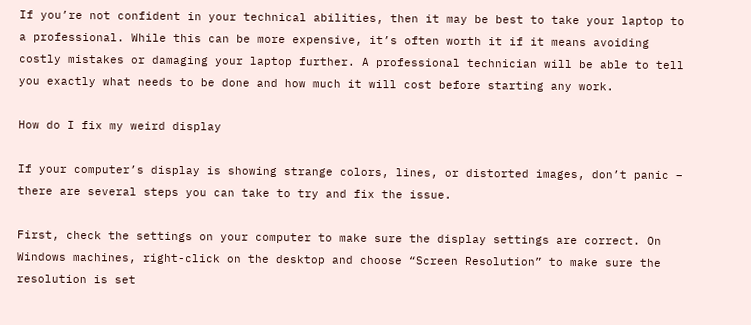If you’re not confident in your technical abilities, then it may be best to take your laptop to a professional. While this can be more expensive, it’s often worth it if it means avoiding costly mistakes or damaging your laptop further. A professional technician will be able to tell you exactly what needs to be done and how much it will cost before starting any work.

How do I fix my weird display

If your computer’s display is showing strange colors, lines, or distorted images, don’t panic – there are several steps you can take to try and fix the issue.

First, check the settings on your computer to make sure the display settings are correct. On Windows machines, right-click on the desktop and choose “Screen Resolution” to make sure the resolution is set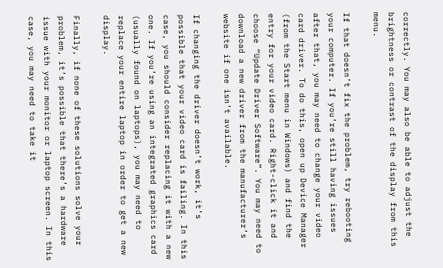correctly. You may also be able to adjust the brightness or contrast of the display from this menu.

If that doesn’t fix the problem, try rebooting your computer. If you’re still having issues after that, you may need to change your video card driver. To do this, open up Device Manager (from the Start menu in Windows) and find the entry for your video card. Right-click it and choose “Update Driver Software”. You may need to download a new driver from the manufacturer’s website if one isn’t available.

If changing the driver doesn’t work, it’s possible that your video card is failing. In this case, you should consider replacing it with a new one. If you’re using an integrated graphics card (usually found on laptops), you may need to replace your entire laptop in order to get a new display.

Finally, if none of these solutions solve your problem, it’s possible that there’s a hardware issue with your monitor or laptop screen. In this case, you may need to take it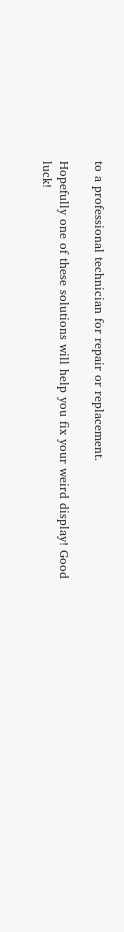to a professional technician for repair or replacement.

Hopefully one of these solutions will help you fix your weird display! Good luck!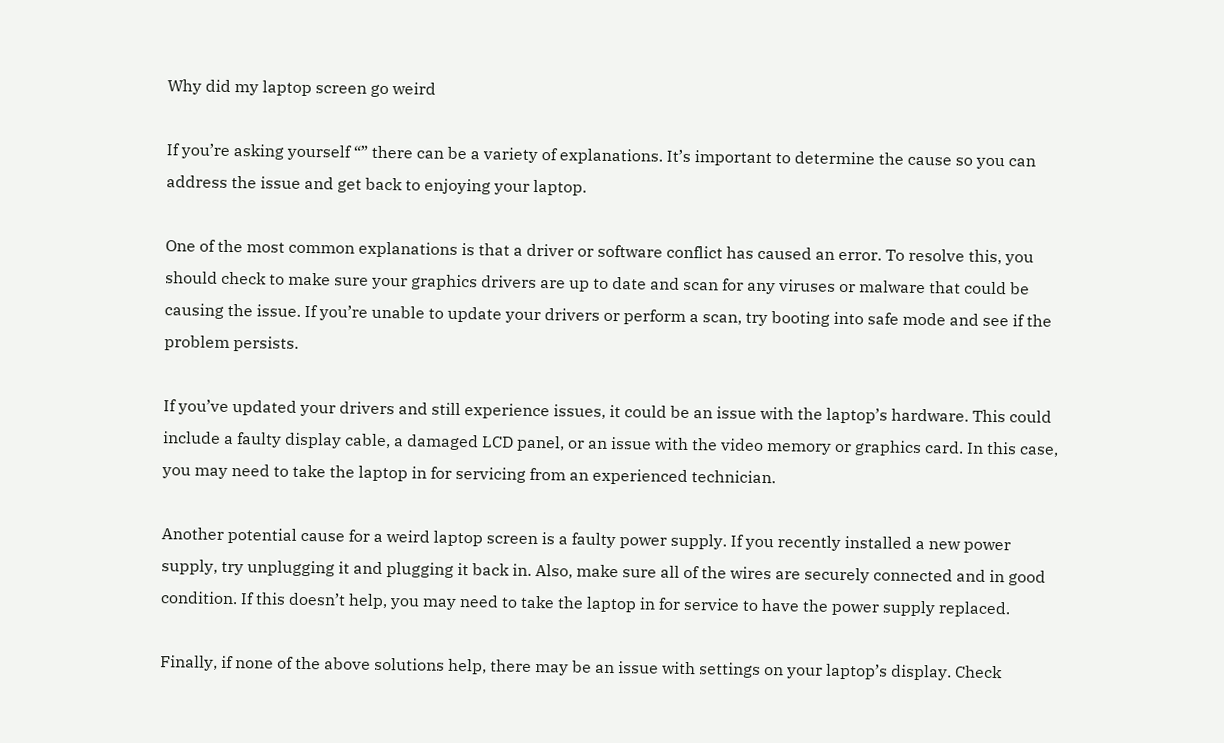Why did my laptop screen go weird

If you’re asking yourself “” there can be a variety of explanations. It’s important to determine the cause so you can address the issue and get back to enjoying your laptop.

One of the most common explanations is that a driver or software conflict has caused an error. To resolve this, you should check to make sure your graphics drivers are up to date and scan for any viruses or malware that could be causing the issue. If you’re unable to update your drivers or perform a scan, try booting into safe mode and see if the problem persists.

If you’ve updated your drivers and still experience issues, it could be an issue with the laptop’s hardware. This could include a faulty display cable, a damaged LCD panel, or an issue with the video memory or graphics card. In this case, you may need to take the laptop in for servicing from an experienced technician.

Another potential cause for a weird laptop screen is a faulty power supply. If you recently installed a new power supply, try unplugging it and plugging it back in. Also, make sure all of the wires are securely connected and in good condition. If this doesn’t help, you may need to take the laptop in for service to have the power supply replaced.

Finally, if none of the above solutions help, there may be an issue with settings on your laptop’s display. Check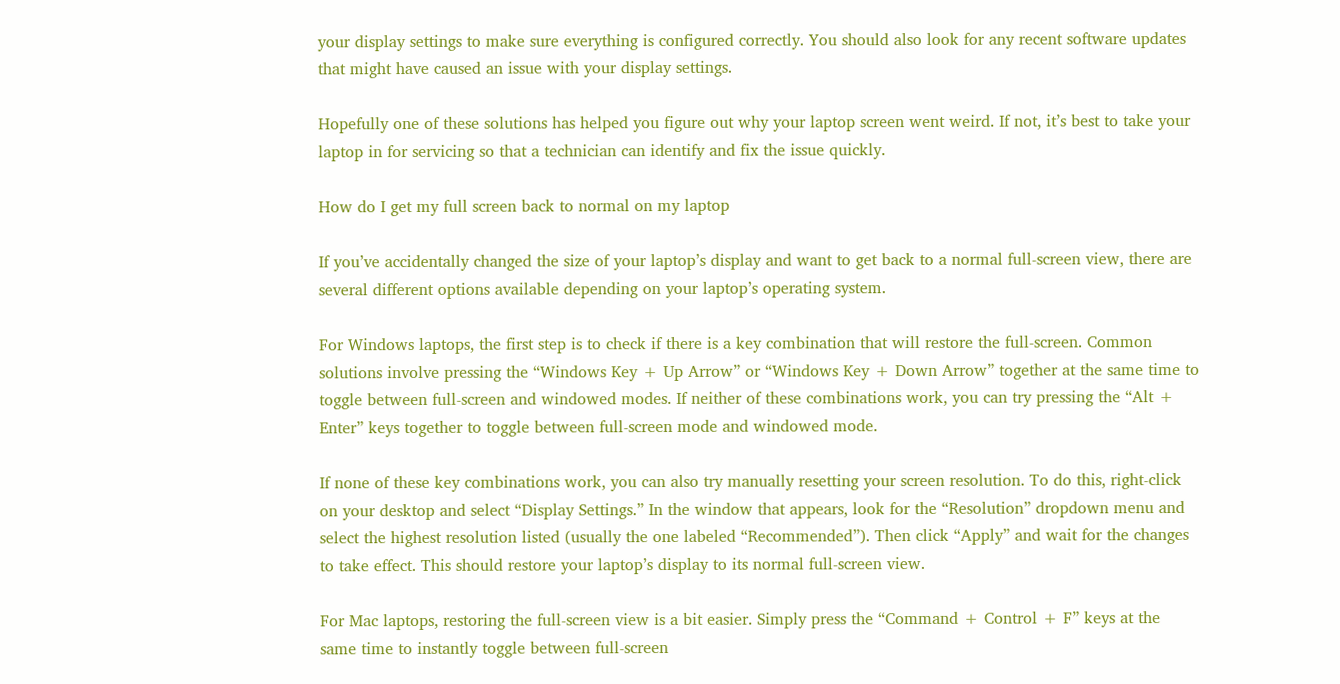your display settings to make sure everything is configured correctly. You should also look for any recent software updates that might have caused an issue with your display settings.

Hopefully one of these solutions has helped you figure out why your laptop screen went weird. If not, it’s best to take your laptop in for servicing so that a technician can identify and fix the issue quickly.

How do I get my full screen back to normal on my laptop

If you’ve accidentally changed the size of your laptop’s display and want to get back to a normal full-screen view, there are several different options available depending on your laptop’s operating system.

For Windows laptops, the first step is to check if there is a key combination that will restore the full-screen. Common solutions involve pressing the “Windows Key + Up Arrow” or “Windows Key + Down Arrow” together at the same time to toggle between full-screen and windowed modes. If neither of these combinations work, you can try pressing the “Alt + Enter” keys together to toggle between full-screen mode and windowed mode.

If none of these key combinations work, you can also try manually resetting your screen resolution. To do this, right-click on your desktop and select “Display Settings.” In the window that appears, look for the “Resolution” dropdown menu and select the highest resolution listed (usually the one labeled “Recommended”). Then click “Apply” and wait for the changes to take effect. This should restore your laptop’s display to its normal full-screen view.

For Mac laptops, restoring the full-screen view is a bit easier. Simply press the “Command + Control + F” keys at the same time to instantly toggle between full-screen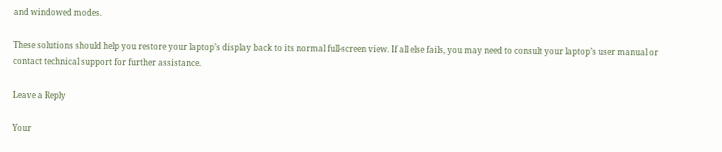and windowed modes.

These solutions should help you restore your laptop’s display back to its normal full-screen view. If all else fails, you may need to consult your laptop’s user manual or contact technical support for further assistance.

Leave a Reply

Your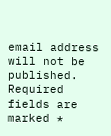email address will not be published. Required fields are marked *